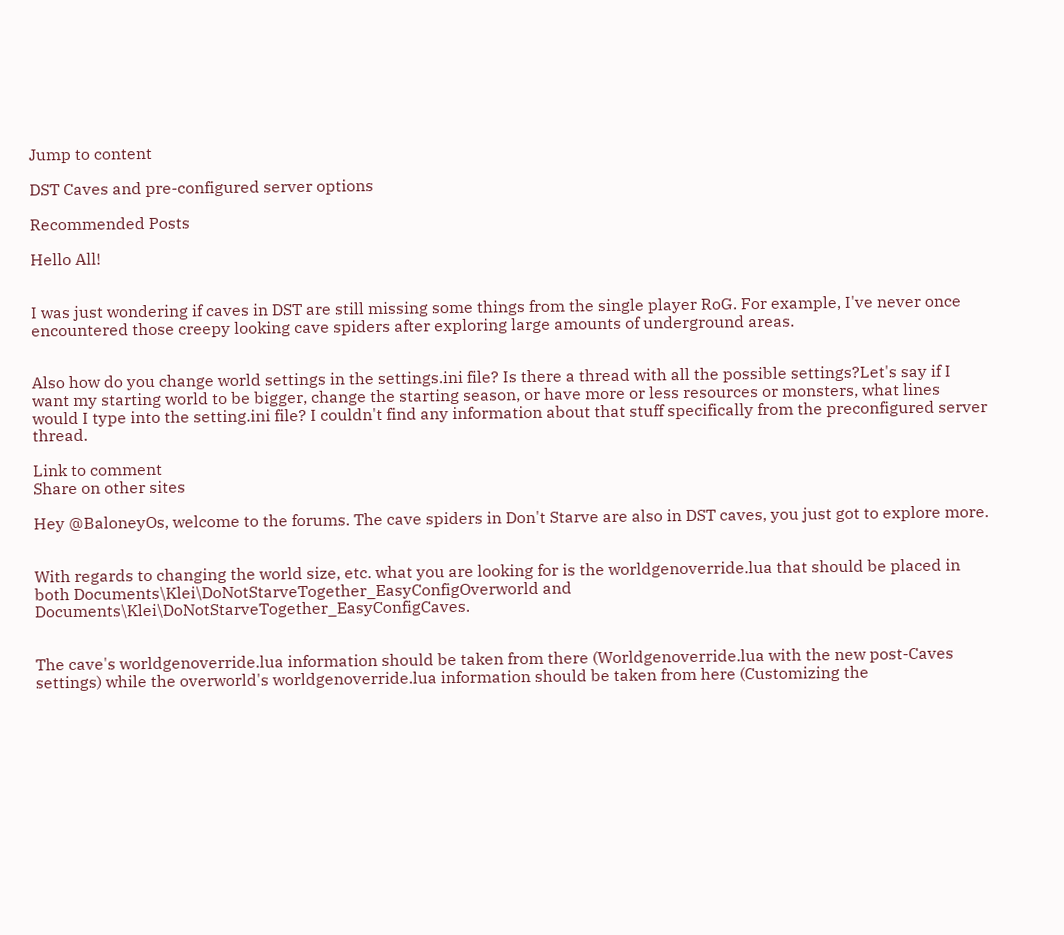Jump to content

DST Caves and pre-configured server options

Recommended Posts

Hello All!


I was just wondering if caves in DST are still missing some things from the single player RoG. For example, I've never once encountered those creepy looking cave spiders after exploring large amounts of underground areas.


Also how do you change world settings in the settings.ini file? Is there a thread with all the possible settings?Let's say if I want my starting world to be bigger, change the starting season, or have more or less resources or monsters, what lines would I type into the setting.ini file? I couldn't find any information about that stuff specifically from the preconfigured server thread.

Link to comment
Share on other sites

Hey @BaloneyOs, welcome to the forums. The cave spiders in Don't Starve are also in DST caves, you just got to explore more.


With regards to changing the world size, etc. what you are looking for is the worldgenoverride.lua that should be placed in both Documents\Klei\DoNotStarveTogether_EasyConfigOverworld and Documents\Klei\DoNotStarveTogether_EasyConfigCaves.


The cave's worldgenoverride.lua information should be taken from there (Worldgenoverride.lua with the new post-Caves settings) while the overworld's worldgenoverride.lua information should be taken from here (Customizing the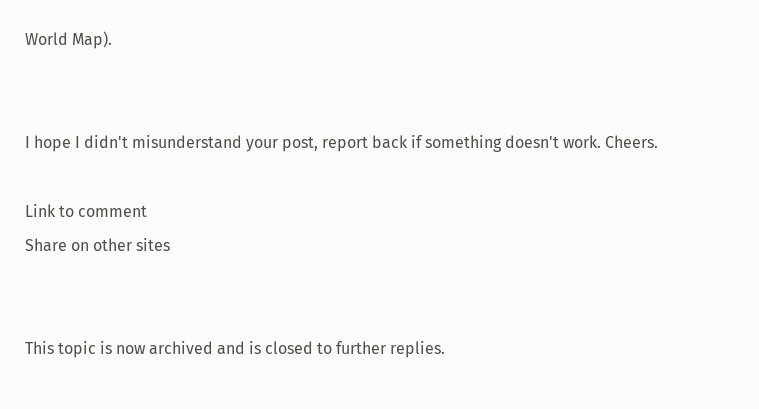World Map).


I hope I didn't misunderstand your post, report back if something doesn't work. Cheers.

Link to comment
Share on other sites


This topic is now archived and is closed to further replies.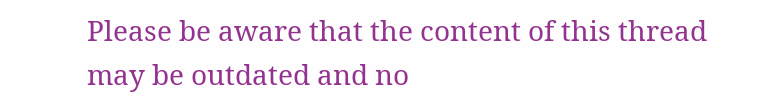Please be aware that the content of this thread may be outdated and no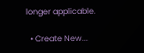longer applicable.

  • Create New...